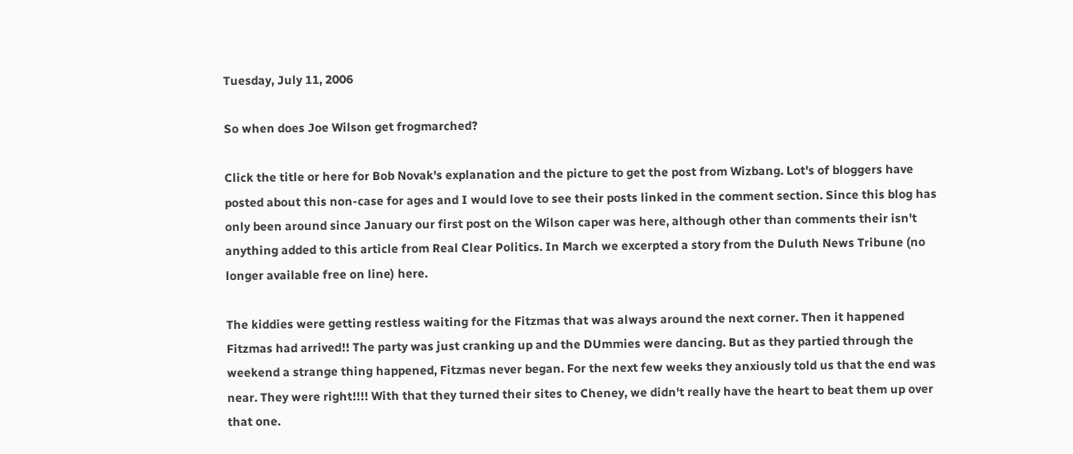Tuesday, July 11, 2006

So when does Joe Wilson get frogmarched?

Click the title or here for Bob Novak's explanation and the picture to get the post from Wizbang. Lot's of bloggers have posted about this non-case for ages and I would love to see their posts linked in the comment section. Since this blog has only been around since January our first post on the Wilson caper was here, although other than comments their isn't anything added to this article from Real Clear Politics. In March we excerpted a story from the Duluth News Tribune (no longer available free on line) here.

The kiddies were getting restless waiting for the Fitzmas that was always around the next corner. Then it happened Fitzmas had arrived!! The party was just cranking up and the DUmmies were dancing. But as they partied through the weekend a strange thing happened, Fitzmas never began. For the next few weeks they anxiously told us that the end was near. They were right!!!! With that they turned their sites to Cheney, we didn't really have the heart to beat them up over that one.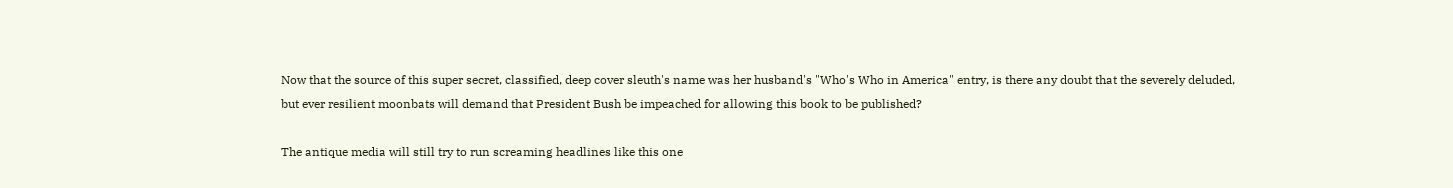Now that the source of this super secret, classified, deep cover sleuth's name was her husband's "Who's Who in America" entry, is there any doubt that the severely deluded, but ever resilient moonbats will demand that President Bush be impeached for allowing this book to be published?

The antique media will still try to run screaming headlines like this one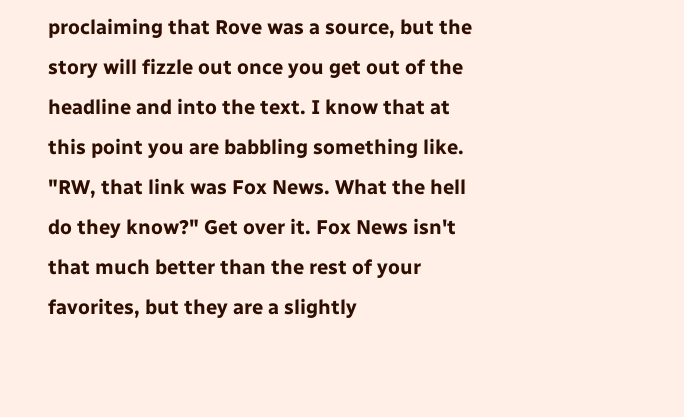proclaiming that Rove was a source, but the story will fizzle out once you get out of the headline and into the text. I know that at this point you are babbling something like. "RW, that link was Fox News. What the hell do they know?" Get over it. Fox News isn't that much better than the rest of your favorites, but they are a slightly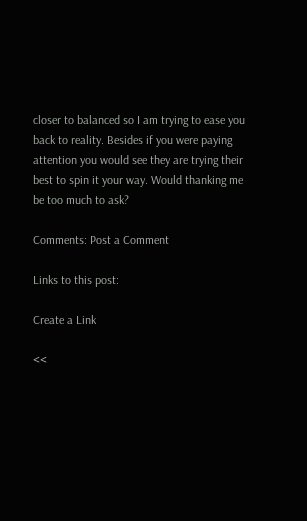closer to balanced so I am trying to ease you back to reality. Besides if you were paying attention you would see they are trying their best to spin it your way. Would thanking me be too much to ask?

Comments: Post a Comment

Links to this post:

Create a Link

<<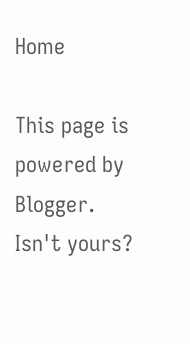Home

This page is powered by Blogger. Isn't yours?